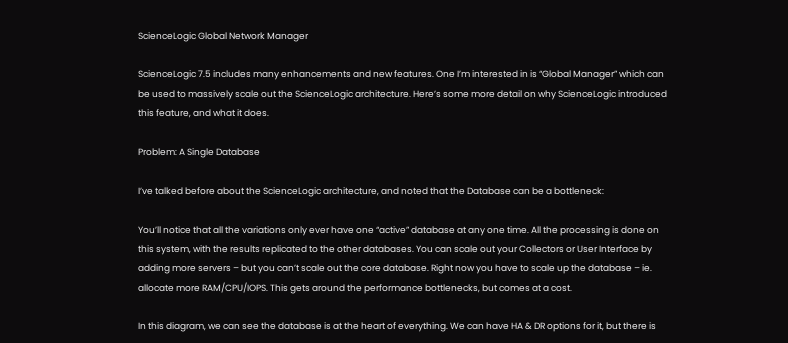ScienceLogic Global Network Manager

ScienceLogic 7.5 includes many enhancements and new features. One I’m interested in is “Global Manager” which can be used to massively scale out the ScienceLogic architecture. Here’s some more detail on why ScienceLogic introduced this feature, and what it does.

Problem: A Single Database

I’ve talked before about the ScienceLogic architecture, and noted that the Database can be a bottleneck:

You’ll notice that all the variations only ever have one “active” database at any one time. All the processing is done on this system, with the results replicated to the other databases. You can scale out your Collectors or User Interface by adding more servers – but you can’t scale out the core database. Right now you have to scale up the database – ie. allocate more RAM/CPU/IOPS. This gets around the performance bottlenecks, but comes at a cost.

In this diagram, we can see the database is at the heart of everything. We can have HA & DR options for it, but there is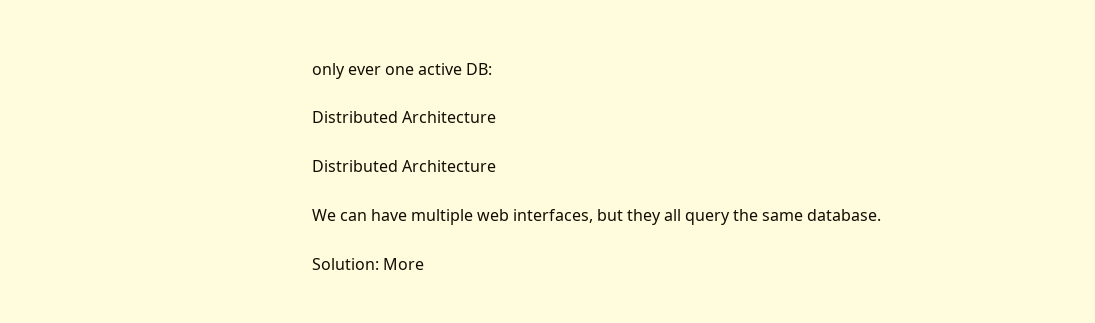only ever one active DB:

Distributed Architecture

Distributed Architecture

We can have multiple web interfaces, but they all query the same database.

Solution: More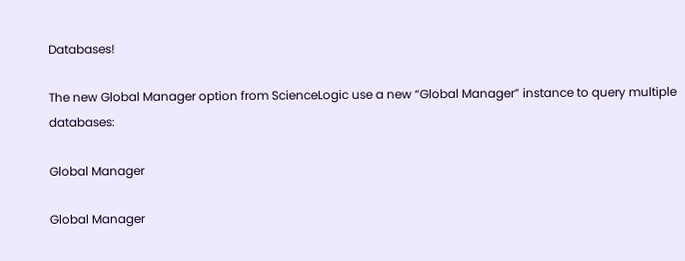Databases!

The new Global Manager option from ScienceLogic use a new “Global Manager” instance to query multiple databases:

Global Manager

Global Manager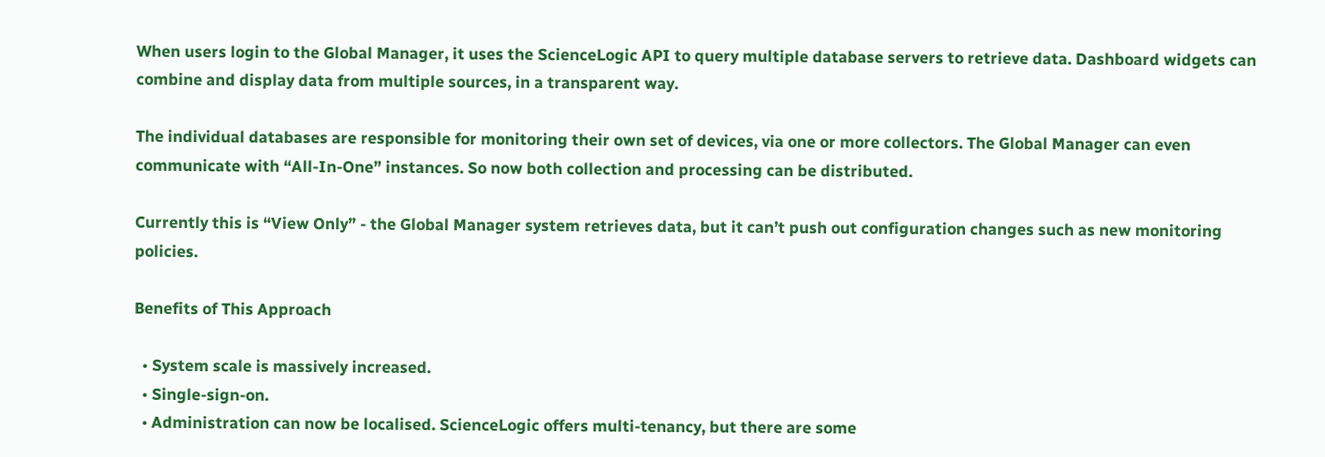When users login to the Global Manager, it uses the ScienceLogic API to query multiple database servers to retrieve data. Dashboard widgets can combine and display data from multiple sources, in a transparent way.

The individual databases are responsible for monitoring their own set of devices, via one or more collectors. The Global Manager can even communicate with “All-In-One” instances. So now both collection and processing can be distributed.

Currently this is “View Only” - the Global Manager system retrieves data, but it can’t push out configuration changes such as new monitoring policies.

Benefits of This Approach

  • System scale is massively increased.
  • Single-sign-on.
  • Administration can now be localised. ScienceLogic offers multi-tenancy, but there are some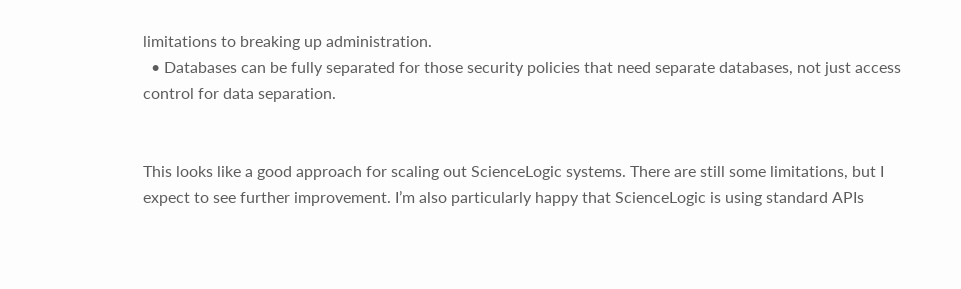limitations to breaking up administration.
  • Databases can be fully separated for those security policies that need separate databases, not just access control for data separation.


This looks like a good approach for scaling out ScienceLogic systems. There are still some limitations, but I expect to see further improvement. I’m also particularly happy that ScienceLogic is using standard APIs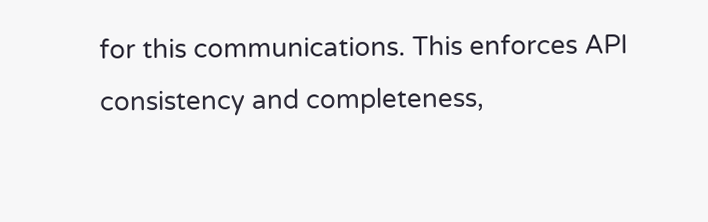for this communications. This enforces API consistency and completeness,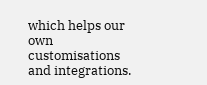which helps our own customisations and integrations.